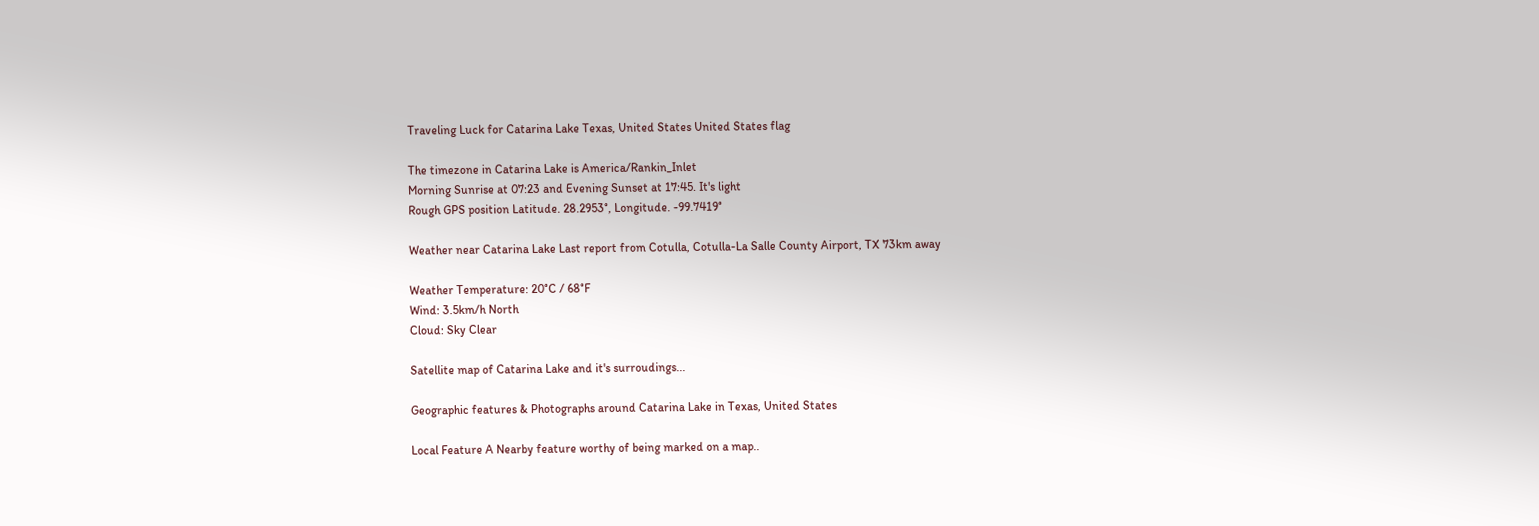Traveling Luck for Catarina Lake Texas, United States United States flag

The timezone in Catarina Lake is America/Rankin_Inlet
Morning Sunrise at 07:23 and Evening Sunset at 17:45. It's light
Rough GPS position Latitude. 28.2953°, Longitude. -99.7419°

Weather near Catarina Lake Last report from Cotulla, Cotulla-La Salle County Airport, TX 73km away

Weather Temperature: 20°C / 68°F
Wind: 3.5km/h North
Cloud: Sky Clear

Satellite map of Catarina Lake and it's surroudings...

Geographic features & Photographs around Catarina Lake in Texas, United States

Local Feature A Nearby feature worthy of being marked on a map..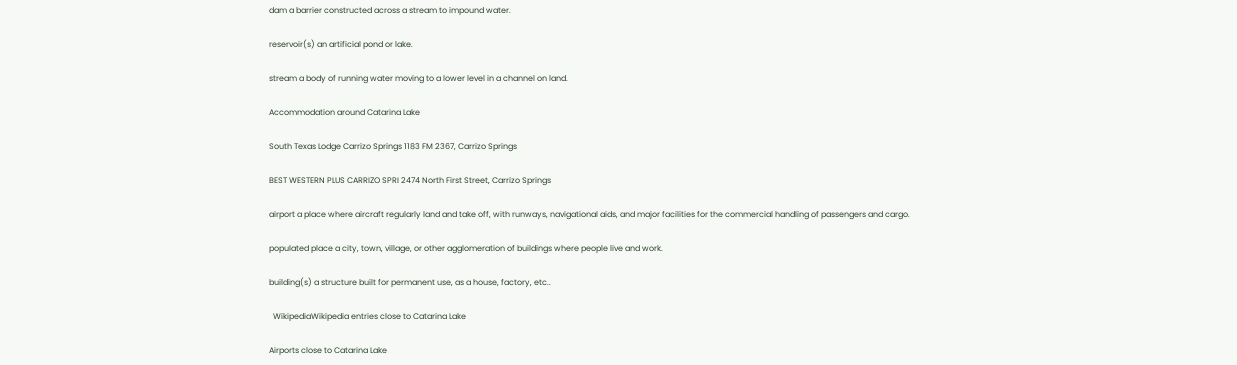dam a barrier constructed across a stream to impound water.

reservoir(s) an artificial pond or lake.

stream a body of running water moving to a lower level in a channel on land.

Accommodation around Catarina Lake

South Texas Lodge Carrizo Springs 1183 FM 2367, Carrizo Springs

BEST WESTERN PLUS CARRIZO SPRI 2474 North First Street, Carrizo Springs

airport a place where aircraft regularly land and take off, with runways, navigational aids, and major facilities for the commercial handling of passengers and cargo.

populated place a city, town, village, or other agglomeration of buildings where people live and work.

building(s) a structure built for permanent use, as a house, factory, etc..

  WikipediaWikipedia entries close to Catarina Lake

Airports close to Catarina Lake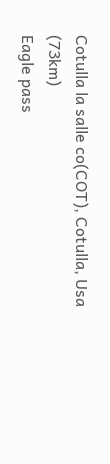Cotulla la salle co(COT), Cotulla, Usa (73km)
Eagle pass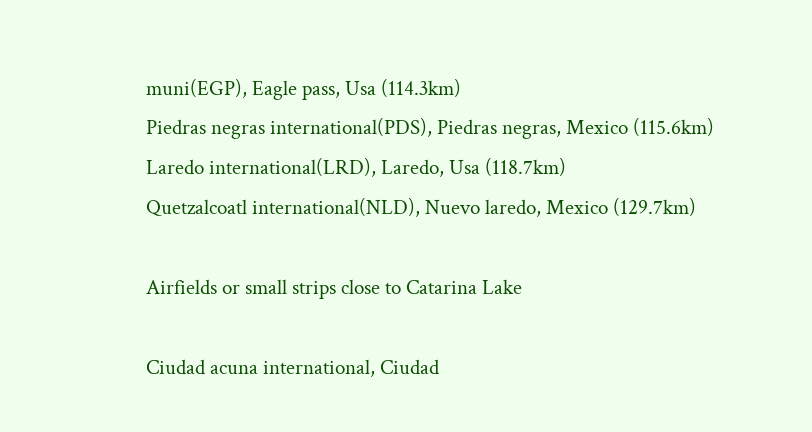muni(EGP), Eagle pass, Usa (114.3km)
Piedras negras international(PDS), Piedras negras, Mexico (115.6km)
Laredo international(LRD), Laredo, Usa (118.7km)
Quetzalcoatl international(NLD), Nuevo laredo, Mexico (129.7km)

Airfields or small strips close to Catarina Lake

Ciudad acuna international, Ciudad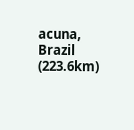acuna, Brazil (223.6km)